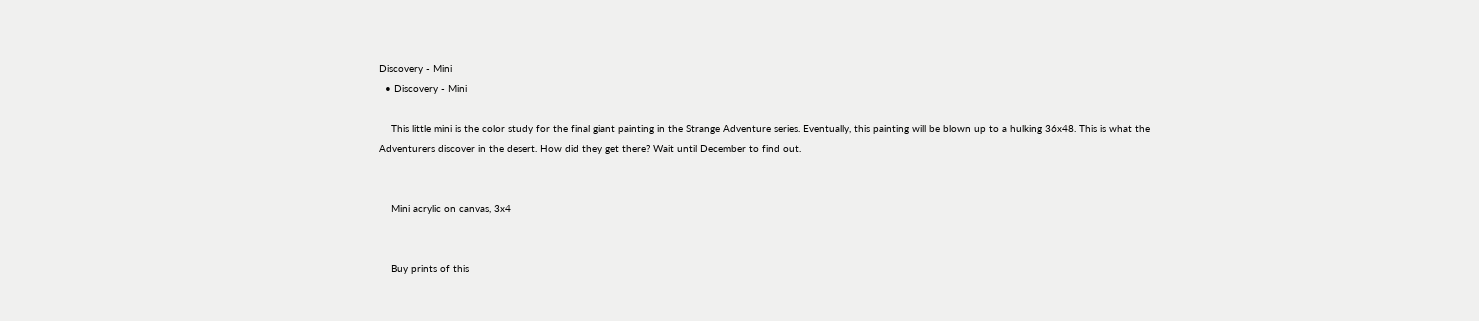Discovery - Mini
  • Discovery - Mini

    This little mini is the color study for the final giant painting in the Strange Adventure series. Eventually, this painting will be blown up to a hulking 36x48. This is what the Adventurers discover in the desert. How did they get there? Wait until December to find out.


    Mini acrylic on canvas, 3x4


    Buy prints of this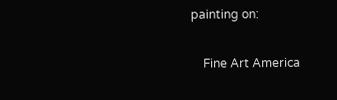painting on:

    Fine Art America